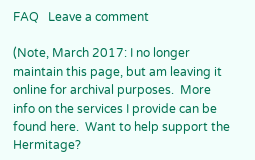FAQ   Leave a comment

(Note, March 2017: I no longer maintain this page, but am leaving it online for archival purposes.  More info on the services I provide can be found here.  Want to help support the Hermitage?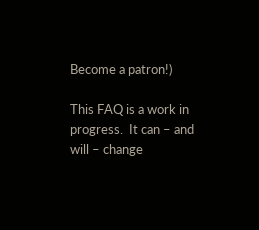Become a patron!)

This FAQ is a work in progress.  It can – and will – change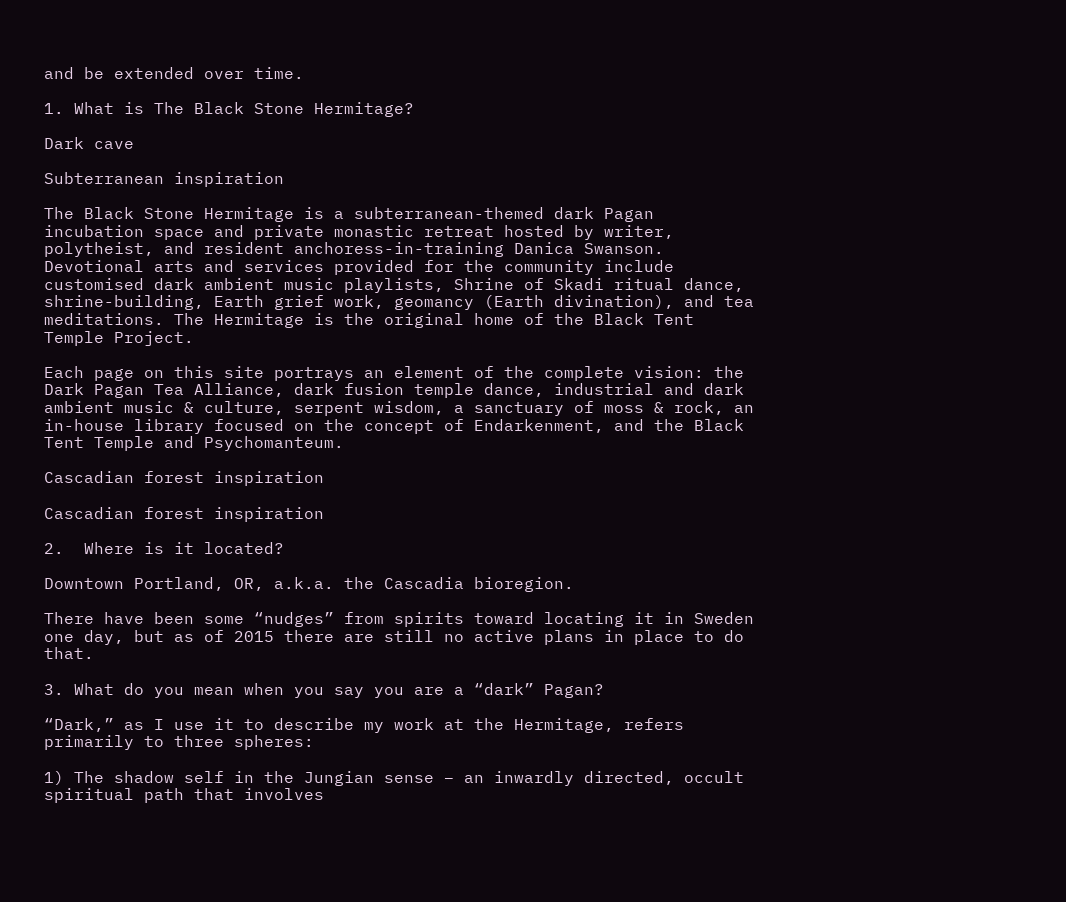and be extended over time.

1. What is The Black Stone Hermitage?

Dark cave

Subterranean inspiration

The Black Stone Hermitage is a subterranean-themed dark Pagan incubation space and private monastic retreat hosted by writer, polytheist, and resident anchoress-in-training Danica Swanson. Devotional arts and services provided for the community include customised dark ambient music playlists, Shrine of Skadi ritual dance, shrine-building, Earth grief work, geomancy (Earth divination), and tea meditations. The Hermitage is the original home of the Black Tent Temple Project.

Each page on this site portrays an element of the complete vision: the Dark Pagan Tea Alliance, dark fusion temple dance, industrial and dark ambient music & culture, serpent wisdom, a sanctuary of moss & rock, an in-house library focused on the concept of Endarkenment, and the Black Tent Temple and Psychomanteum.

Cascadian forest inspiration

Cascadian forest inspiration

2.  Where is it located?

Downtown Portland, OR, a.k.a. the Cascadia bioregion.

There have been some “nudges” from spirits toward locating it in Sweden one day, but as of 2015 there are still no active plans in place to do that.

3. What do you mean when you say you are a “dark” Pagan?

“Dark,” as I use it to describe my work at the Hermitage, refers primarily to three spheres:

1) The shadow self in the Jungian sense – an inwardly directed, occult spiritual path that involves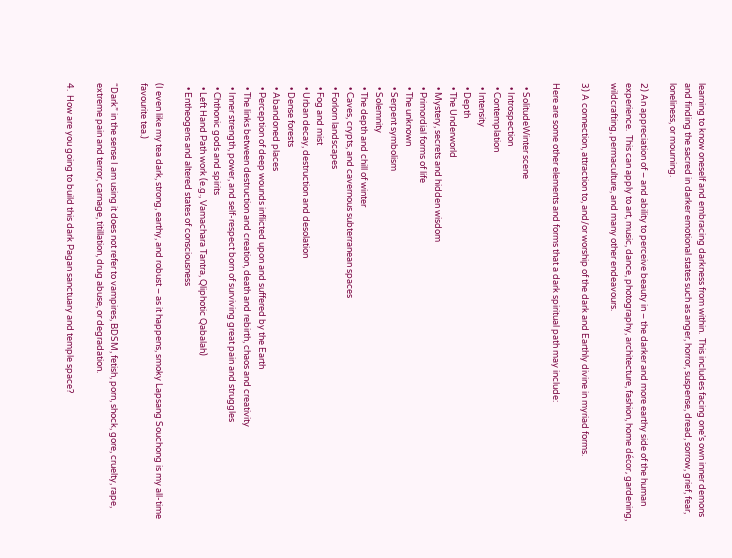learning to know oneself and embracing darkness from within.  This includes facing one’s own inner demons and finding the sacred in darker emotional states such as anger, horror, suspense, dread, sorrow, grief, fear, loneliness, or mourning.

2) An appreciation of – and ability to perceive beauty in – the darker and more earthy side of the human experience.  This can apply to art, music, dance, photography, architecture, fashion, home décor, gardening, wildcrafting, permaculture, and many other endeavours.

3) A connection, attraction to, and/or worship of the dark and Earthly divine in myriad forms.

Here are some other elements and forms that a dark spiritual path may include:

  • SolitudeWinter scene
  • Introspection
  • Contemplation
  • Intensity
  • Depth
  • The Underworld
  • Mystery, secrets and hidden wisdom
  • Primordial forms of life
  • The unknown
  • Serpent symbolism
  • Solemnity
  • The depth and chill of winter
  • Caves, crypts, and cavernous subterranean spaces
  • Forlorn landscapes
  • Fog and mist
  • Urban decay, destruction and desolation
  • Dense forests
  • Abandoned places
  • Perception of deep wounds inflicted upon and suffered by the Earth
  • The links between destruction and creation, death and rebirth, chaos and creativity
  • Inner strength, power, and self-respect born of surviving great pain and struggles
  • Chthonic gods and spirits
  • Left Hand Path work (e.g., Vamachara Tantra, Qliphotic Qabalah)
  • Entheogens and altered states of consciousness

(I even like my tea dark, strong, earthy, and robust – as it happens, smoky Lapsang Souchong is my all-time favourite tea.)

“Dark” in the sense I am using it does not refer to vampires, BDSM, fetish, porn, shock, gore, cruelty, rape, extreme pain and terror, carnage, titillation, drug abuse, or degradation.

4.  How are you going to build this dark Pagan sanctuary and temple space?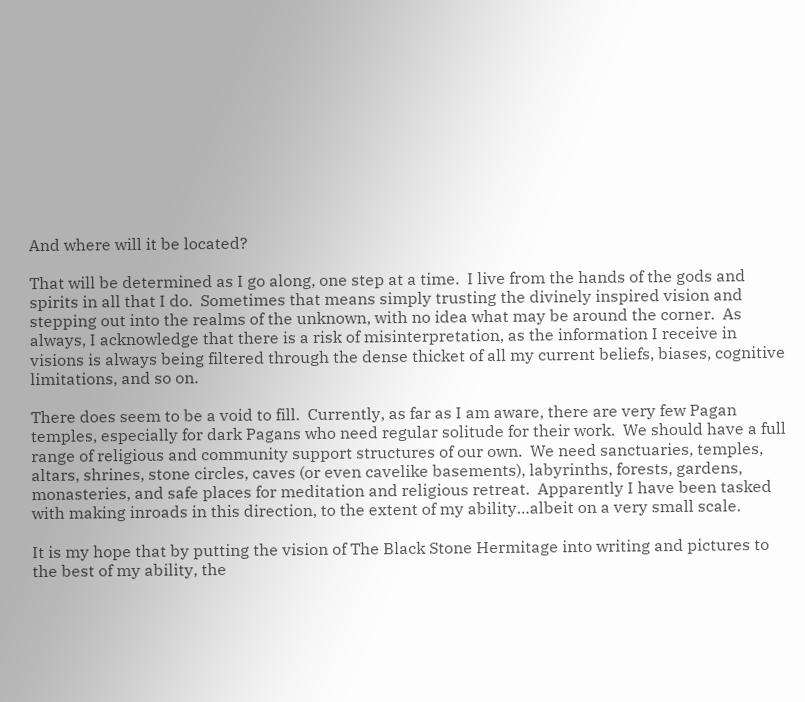And where will it be located?

That will be determined as I go along, one step at a time.  I live from the hands of the gods and spirits in all that I do.  Sometimes that means simply trusting the divinely inspired vision and stepping out into the realms of the unknown, with no idea what may be around the corner.  As always, I acknowledge that there is a risk of misinterpretation, as the information I receive in visions is always being filtered through the dense thicket of all my current beliefs, biases, cognitive limitations, and so on.

There does seem to be a void to fill.  Currently, as far as I am aware, there are very few Pagan temples, especially for dark Pagans who need regular solitude for their work.  We should have a full range of religious and community support structures of our own.  We need sanctuaries, temples, altars, shrines, stone circles, caves (or even cavelike basements), labyrinths, forests, gardens, monasteries, and safe places for meditation and religious retreat.  Apparently I have been tasked with making inroads in this direction, to the extent of my ability…albeit on a very small scale.

It is my hope that by putting the vision of The Black Stone Hermitage into writing and pictures to the best of my ability, the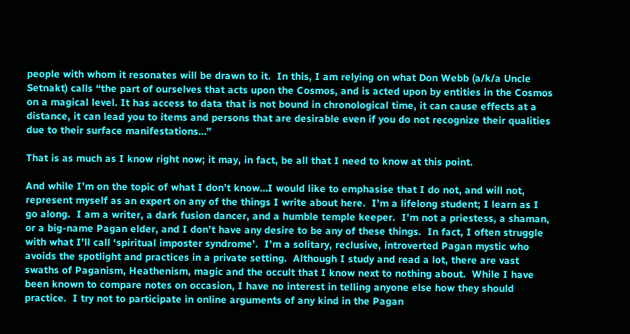people with whom it resonates will be drawn to it.  In this, I am relying on what Don Webb (a/k/a Uncle Setnakt) calls “the part of ourselves that acts upon the Cosmos, and is acted upon by entities in the Cosmos on a magical level. It has access to data that is not bound in chronological time, it can cause effects at a distance, it can lead you to items and persons that are desirable even if you do not recognize their qualities due to their surface manifestations…”

That is as much as I know right now; it may, in fact, be all that I need to know at this point.

And while I’m on the topic of what I don’t know…I would like to emphasise that I do not, and will not, represent myself as an expert on any of the things I write about here.  I’m a lifelong student; I learn as I go along.  I am a writer, a dark fusion dancer, and a humble temple keeper.  I’m not a priestess, a shaman, or a big-name Pagan elder, and I don’t have any desire to be any of these things.  In fact, I often struggle with what I’ll call ‘spiritual imposter syndrome’.  I’m a solitary, reclusive, introverted Pagan mystic who avoids the spotlight and practices in a private setting.  Although I study and read a lot, there are vast swaths of Paganism, Heathenism, magic and the occult that I know next to nothing about.  While I have been known to compare notes on occasion, I have no interest in telling anyone else how they should practice.  I try not to participate in online arguments of any kind in the Pagan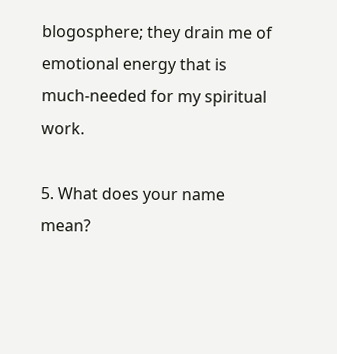blogosphere; they drain me of emotional energy that is much-needed for my spiritual work.

5. What does your name mean?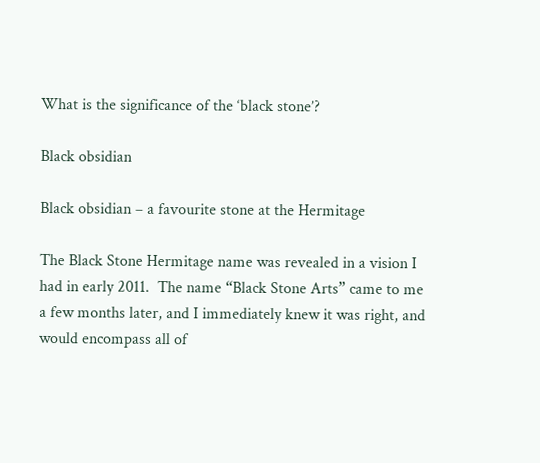What is the significance of the ‘black stone’?

Black obsidian

Black obsidian – a favourite stone at the Hermitage

The Black Stone Hermitage name was revealed in a vision I had in early 2011.  The name “Black Stone Arts” came to me a few months later, and I immediately knew it was right, and would encompass all of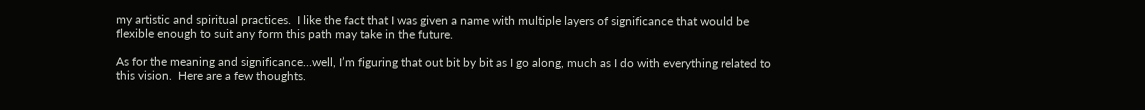my artistic and spiritual practices.  I like the fact that I was given a name with multiple layers of significance that would be flexible enough to suit any form this path may take in the future.

As for the meaning and significance…well, I’m figuring that out bit by bit as I go along, much as I do with everything related to this vision.  Here are a few thoughts.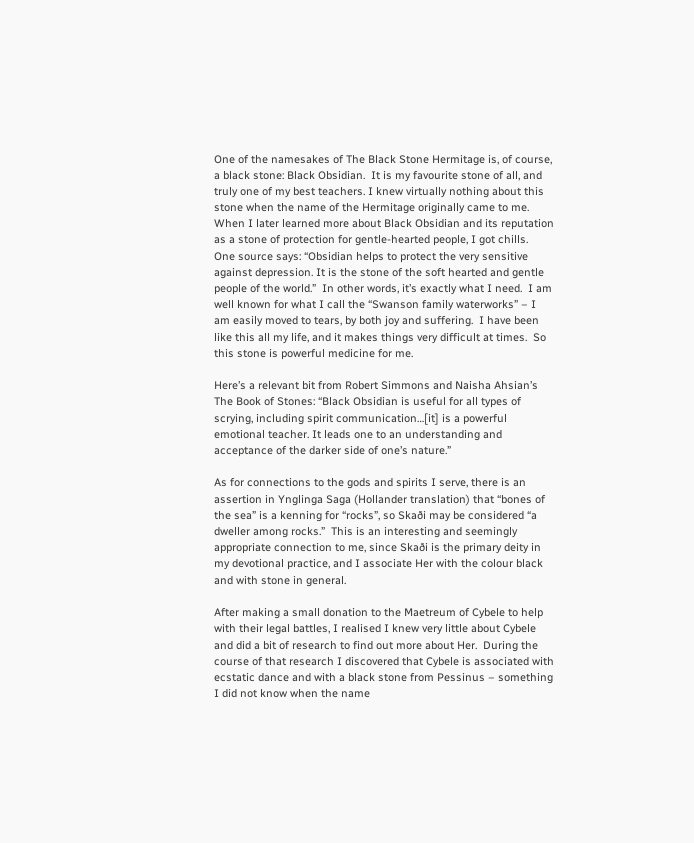One of the namesakes of The Black Stone Hermitage is, of course, a black stone: Black Obsidian.  It is my favourite stone of all, and truly one of my best teachers. I knew virtually nothing about this stone when the name of the Hermitage originally came to me. When I later learned more about Black Obsidian and its reputation as a stone of protection for gentle-hearted people, I got chills.  One source says: “Obsidian helps to protect the very sensitive against depression. It is the stone of the soft hearted and gentle people of the world.”  In other words, it’s exactly what I need.  I am well known for what I call the “Swanson family waterworks” – I am easily moved to tears, by both joy and suffering.  I have been like this all my life, and it makes things very difficult at times.  So this stone is powerful medicine for me.

Here’s a relevant bit from Robert Simmons and Naisha Ahsian’s The Book of Stones: “Black Obsidian is useful for all types of scrying, including spirit communication…[it] is a powerful emotional teacher. It leads one to an understanding and acceptance of the darker side of one’s nature.”

As for connections to the gods and spirits I serve, there is an assertion in Ynglinga Saga (Hollander translation) that “bones of the sea” is a kenning for “rocks”, so Skaði may be considered “a dweller among rocks.”  This is an interesting and seemingly appropriate connection to me, since Skaði is the primary deity in my devotional practice, and I associate Her with the colour black and with stone in general.

After making a small donation to the Maetreum of Cybele to help with their legal battles, I realised I knew very little about Cybele and did a bit of research to find out more about Her.  During the course of that research I discovered that Cybele is associated with ecstatic dance and with a black stone from Pessinus – something I did not know when the name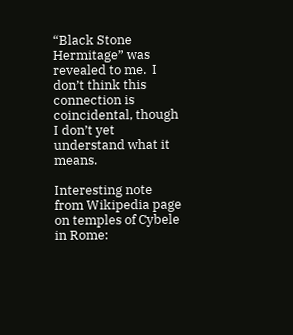“Black Stone Hermitage” was revealed to me.  I don’t think this connection is coincidental, though I don’t yet understand what it means.

Interesting note from Wikipedia page on temples of Cybele in Rome: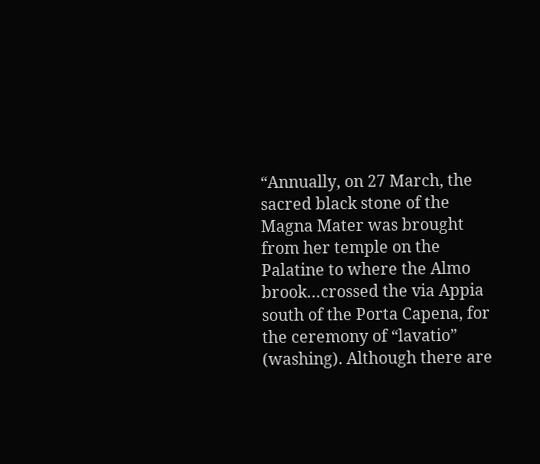“Annually, on 27 March, the sacred black stone of the Magna Mater was brought from her temple on the Palatine to where the Almo brook…crossed the via Appia south of the Porta Capena, for the ceremony of “lavatio” (washing). Although there are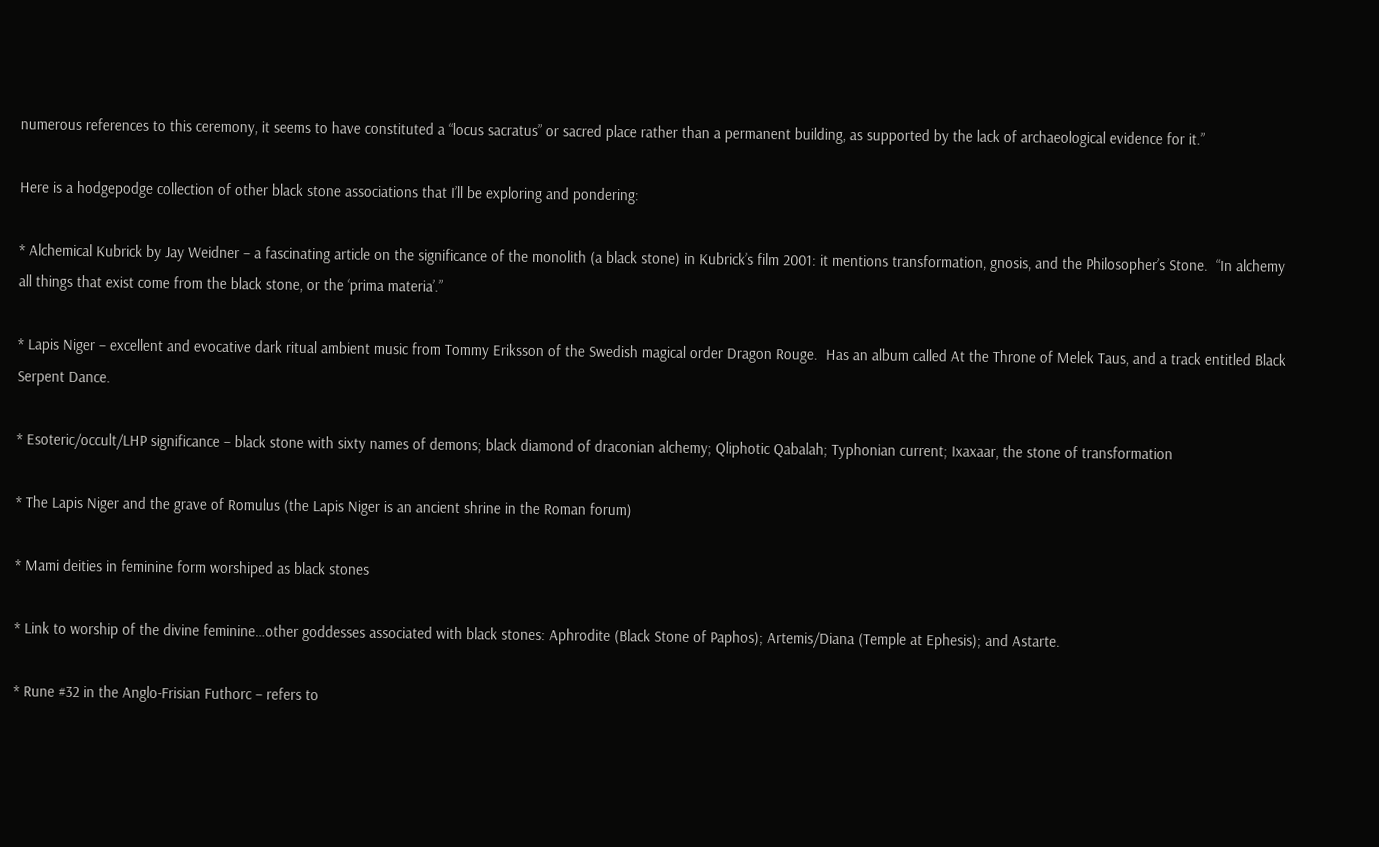numerous references to this ceremony, it seems to have constituted a “locus sacratus” or sacred place rather than a permanent building, as supported by the lack of archaeological evidence for it.”

Here is a hodgepodge collection of other black stone associations that I’ll be exploring and pondering:

* Alchemical Kubrick by Jay Weidner – a fascinating article on the significance of the monolith (a black stone) in Kubrick’s film 2001: it mentions transformation, gnosis, and the Philosopher’s Stone.  “In alchemy all things that exist come from the black stone, or the ‘prima materia’.”

* Lapis Niger – excellent and evocative dark ritual ambient music from Tommy Eriksson of the Swedish magical order Dragon Rouge.  Has an album called At the Throne of Melek Taus, and a track entitled Black Serpent Dance.

* Esoteric/occult/LHP significance – black stone with sixty names of demons; black diamond of draconian alchemy; Qliphotic Qabalah; Typhonian current; Ixaxaar, the stone of transformation

* The Lapis Niger and the grave of Romulus (the Lapis Niger is an ancient shrine in the Roman forum)

* Mami deities in feminine form worshiped as black stones

* Link to worship of the divine feminine…other goddesses associated with black stones: Aphrodite (Black Stone of Paphos); Artemis/Diana (Temple at Ephesis); and Astarte.

* Rune #32 in the Anglo-Frisian Futhorc – refers to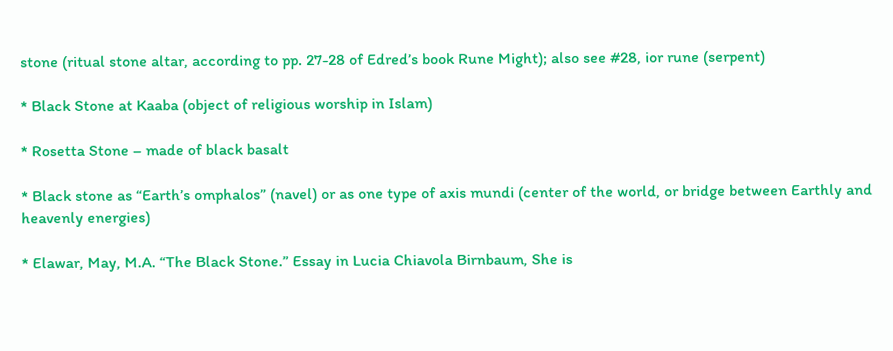stone (ritual stone altar, according to pp. 27-28 of Edred’s book Rune Might); also see #28, ior rune (serpent)

* Black Stone at Kaaba (object of religious worship in Islam)

* Rosetta Stone – made of black basalt

* Black stone as “Earth’s omphalos” (navel) or as one type of axis mundi (center of the world, or bridge between Earthly and heavenly energies)

* Elawar, May, M.A. “The Black Stone.” Essay in Lucia Chiavola Birnbaum, She is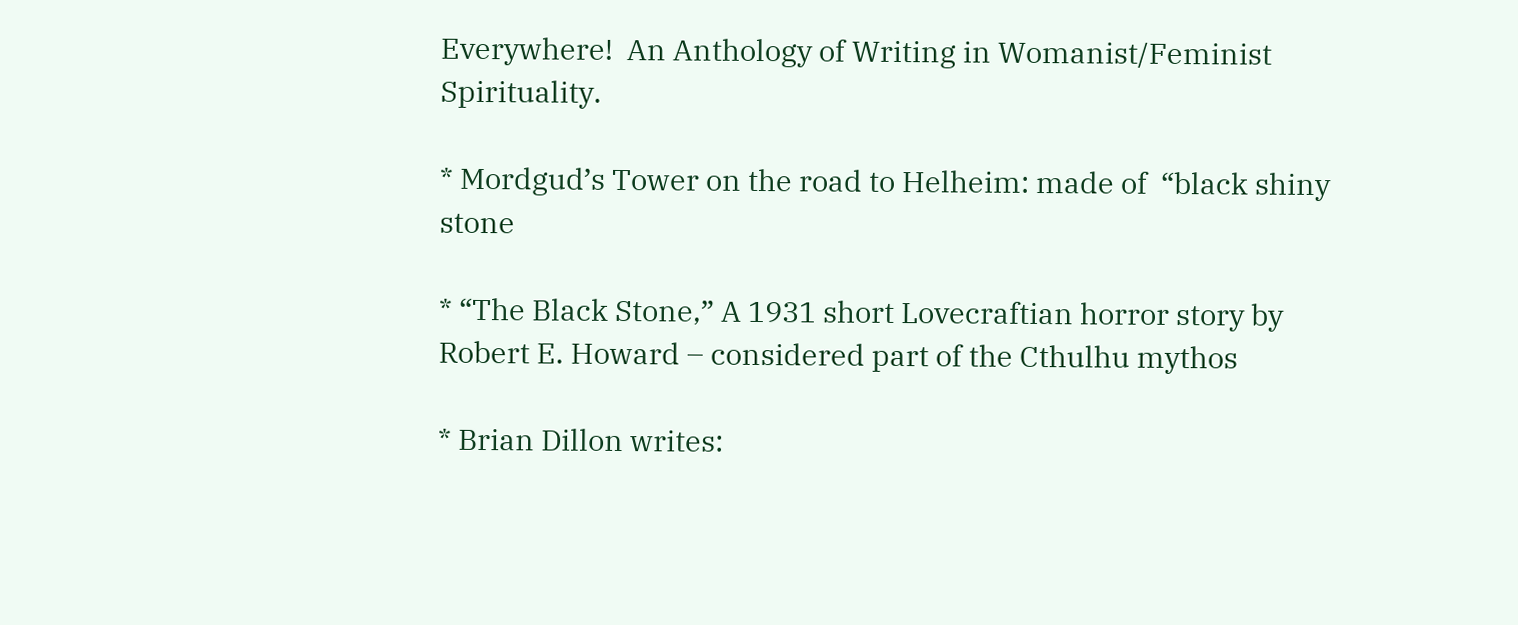Everywhere!  An Anthology of Writing in Womanist/Feminist Spirituality.

* Mordgud’s Tower on the road to Helheim: made of  “black shiny stone

* “The Black Stone,” A 1931 short Lovecraftian horror story by Robert E. Howard – considered part of the Cthulhu mythos

* Brian Dillon writes: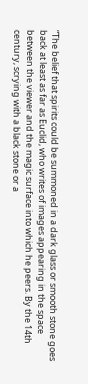“The belief that spirits could be summoned in a dark glass or smooth stone goes back at least as far as Euclid, who writes of images appearing in the space between the viewer and the magic surface into which he peers. By the 14th century, scrying with a black stone or a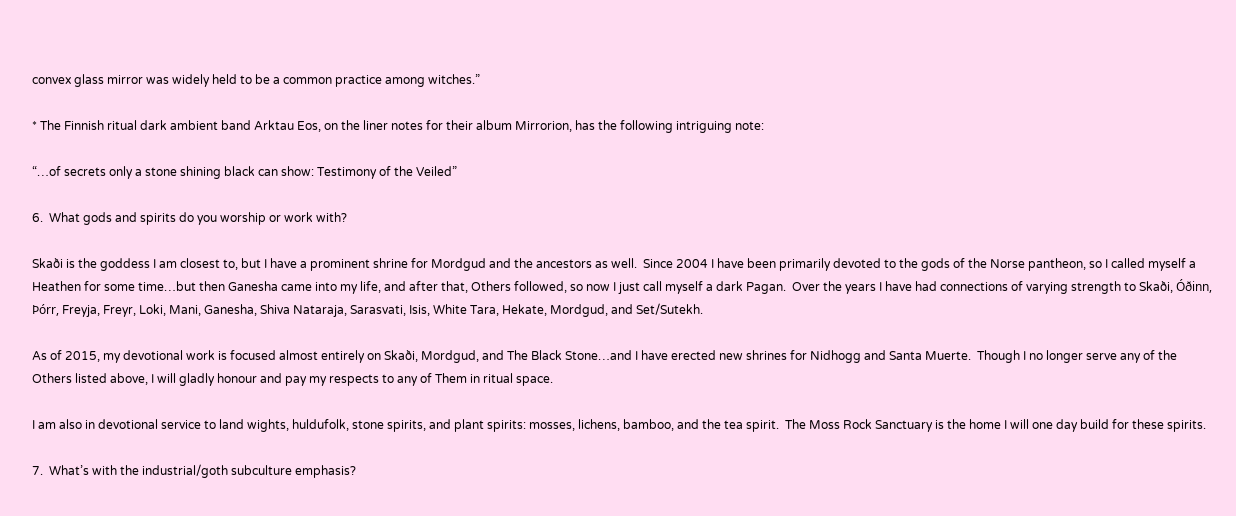convex glass mirror was widely held to be a common practice among witches.”

* The Finnish ritual dark ambient band Arktau Eos, on the liner notes for their album Mirrorion, has the following intriguing note:

“…of secrets only a stone shining black can show: Testimony of the Veiled”

6.  What gods and spirits do you worship or work with?

Skaði is the goddess I am closest to, but I have a prominent shrine for Mordgud and the ancestors as well.  Since 2004 I have been primarily devoted to the gods of the Norse pantheon, so I called myself a Heathen for some time…but then Ganesha came into my life, and after that, Others followed, so now I just call myself a dark Pagan.  Over the years I have had connections of varying strength to Skaði, Óðinn, Þórr, Freyja, Freyr, Loki, Mani, Ganesha, Shiva Nataraja, Sarasvati, Isis, White Tara, Hekate, Mordgud, and Set/Sutekh.

As of 2015, my devotional work is focused almost entirely on Skaði, Mordgud, and The Black Stone…and I have erected new shrines for Nidhogg and Santa Muerte.  Though I no longer serve any of the Others listed above, I will gladly honour and pay my respects to any of Them in ritual space.

I am also in devotional service to land wights, huldufolk, stone spirits, and plant spirits: mosses, lichens, bamboo, and the tea spirit.  The Moss Rock Sanctuary is the home I will one day build for these spirits.

7.  What’s with the industrial/goth subculture emphasis?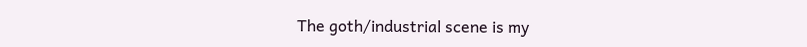The goth/industrial scene is my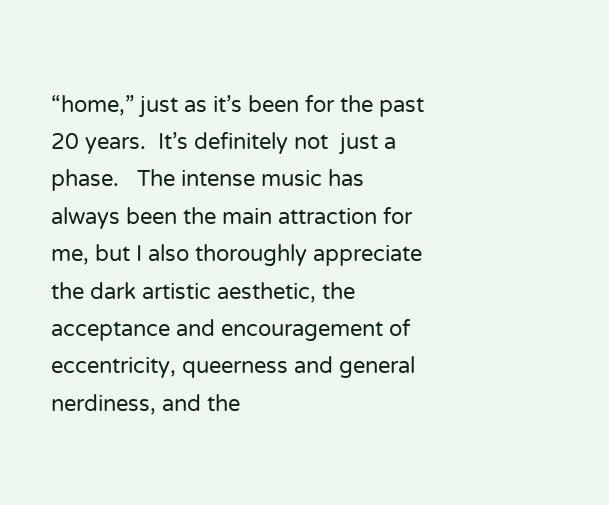“home,” just as it’s been for the past 20 years.  It’s definitely not  just a phase.   The intense music has always been the main attraction for me, but I also thoroughly appreciate the dark artistic aesthetic, the acceptance and encouragement of eccentricity, queerness and general nerdiness, and the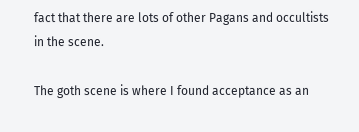fact that there are lots of other Pagans and occultists in the scene.

The goth scene is where I found acceptance as an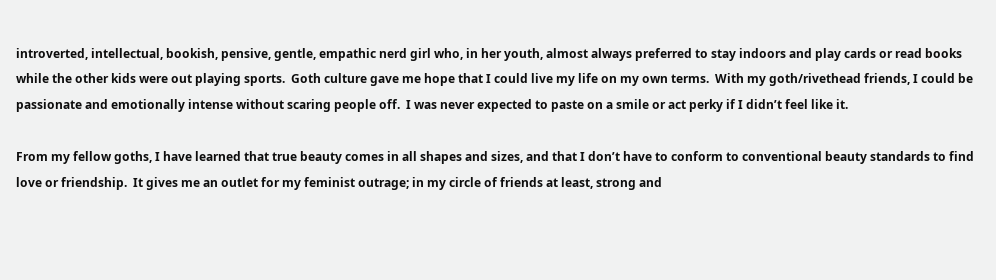introverted, intellectual, bookish, pensive, gentle, empathic nerd girl who, in her youth, almost always preferred to stay indoors and play cards or read books while the other kids were out playing sports.  Goth culture gave me hope that I could live my life on my own terms.  With my goth/rivethead friends, I could be passionate and emotionally intense without scaring people off.  I was never expected to paste on a smile or act perky if I didn’t feel like it.

From my fellow goths, I have learned that true beauty comes in all shapes and sizes, and that I don’t have to conform to conventional beauty standards to find love or friendship.  It gives me an outlet for my feminist outrage; in my circle of friends at least, strong and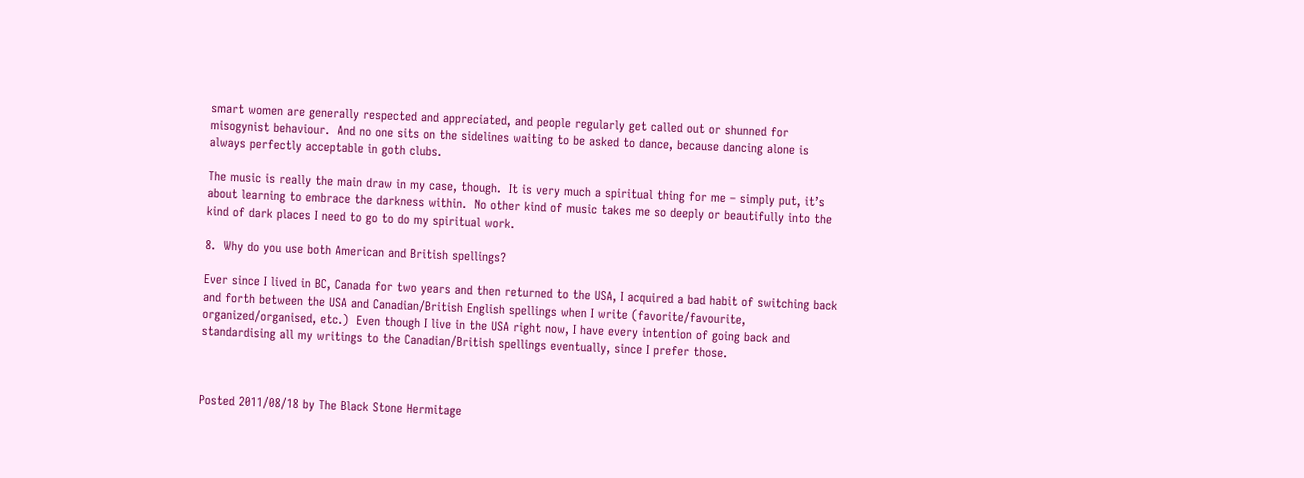smart women are generally respected and appreciated, and people regularly get called out or shunned for misogynist behaviour.  And no one sits on the sidelines waiting to be asked to dance, because dancing alone is always perfectly acceptable in goth clubs.

The music is really the main draw in my case, though.  It is very much a spiritual thing for me – simply put, it’s about learning to embrace the darkness within.  No other kind of music takes me so deeply or beautifully into the kind of dark places I need to go to do my spiritual work.

8.  Why do you use both American and British spellings?

Ever since I lived in BC, Canada for two years and then returned to the USA, I acquired a bad habit of switching back and forth between the USA and Canadian/British English spellings when I write (favorite/favourite, organized/organised, etc.)  Even though I live in the USA right now, I have every intention of going back and standardising all my writings to the Canadian/British spellings eventually, since I prefer those.



Posted 2011/08/18 by The Black Stone Hermitage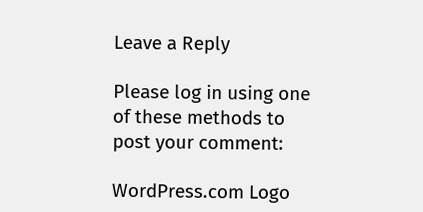Leave a Reply

Please log in using one of these methods to post your comment:

WordPress.com Logo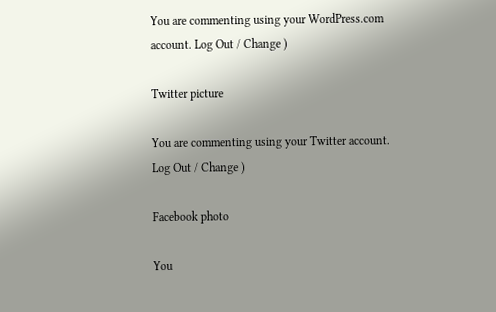You are commenting using your WordPress.com account. Log Out / Change )

Twitter picture

You are commenting using your Twitter account. Log Out / Change )

Facebook photo

You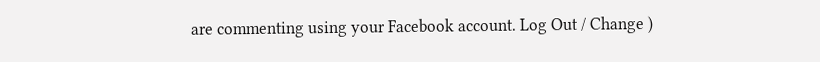are commenting using your Facebook account. Log Out / Change )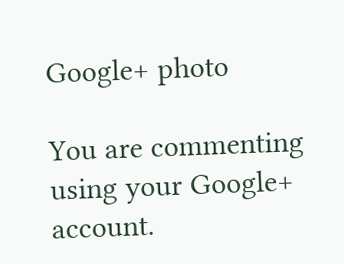Google+ photo

You are commenting using your Google+ account.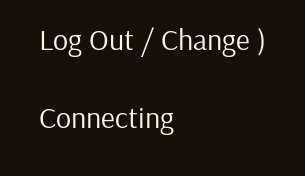Log Out / Change )

Connecting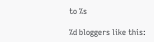to %s

%d bloggers like this: